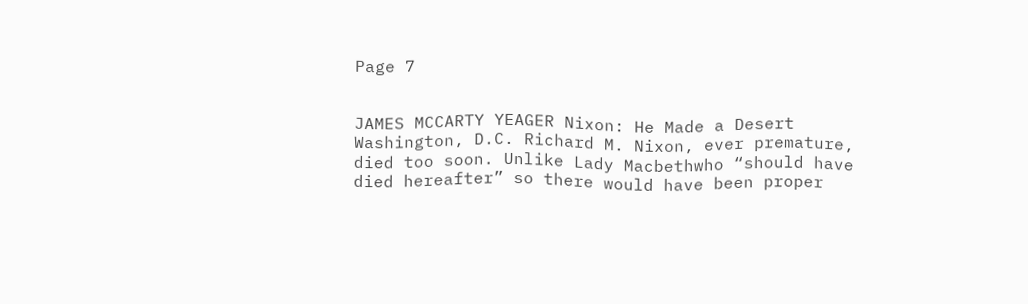Page 7


JAMES MCCARTY YEAGER Nixon: He Made a Desert Washington, D.C. Richard M. Nixon, ever premature, died too soon. Unlike Lady Macbethwho “should have died hereafter” so there would have been proper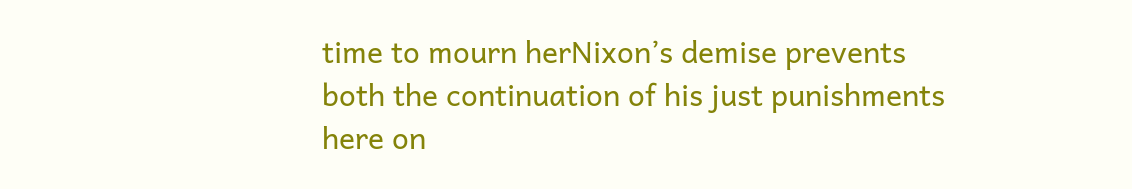time to mourn herNixon’s demise prevents both the continuation of his just punishments here on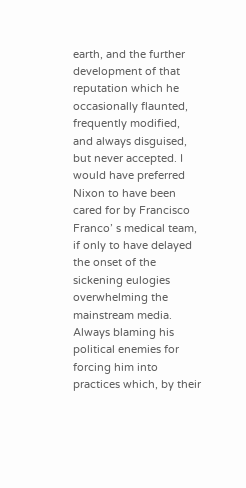earth, and the further development of that reputation which he occasionally flaunted, frequently modified, and always disguised, but never accepted. I would have preferred Nixon to have been cared for by Francisco Franco’ s medical team, if only to have delayed the onset of the sickening eulogies overwhelming the mainstream media. Always blaming his political enemies for forcing him into practices which, by their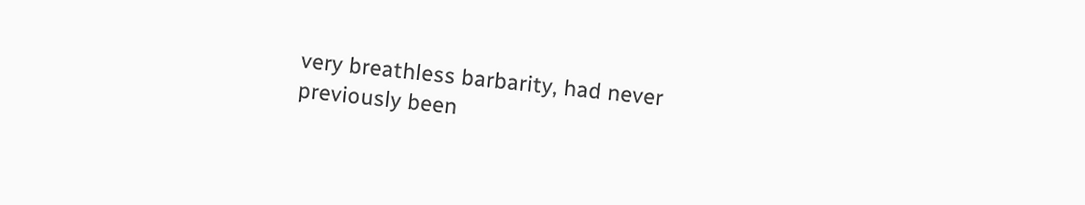very breathless barbarity, had never previously been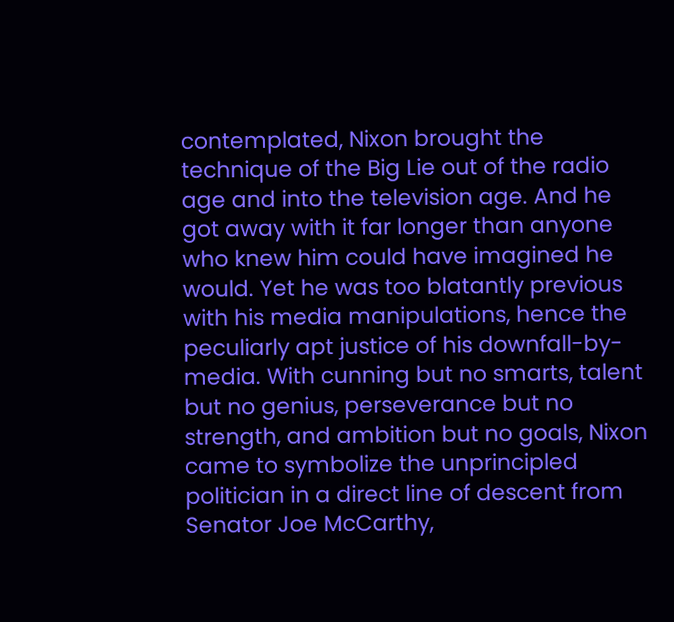contemplated, Nixon brought the technique of the Big Lie out of the radio age and into the television age. And he got away with it far longer than anyone who knew him could have imagined he would. Yet he was too blatantly previous with his media manipulations, hence the peculiarly apt justice of his downfall-by-media. With cunning but no smarts, talent but no genius, perseverance but no strength, and ambition but no goals, Nixon came to symbolize the unprincipled politician in a direct line of descent from Senator Joe McCarthy,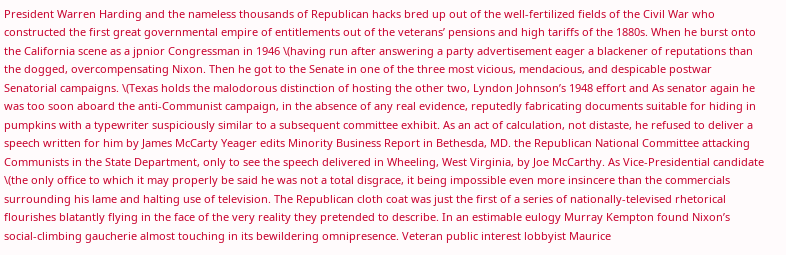President Warren Harding and the nameless thousands of Republican hacks bred up out of the well-fertilized fields of the Civil War who constructed the first great governmental empire of entitlements out of the veterans’ pensions and high tariffs of the 1880s. When he burst onto the California scene as a jpnior Congressman in 1946 \(having run after answering a party advertisement eager a blackener of reputations than the dogged, overcompensating Nixon. Then he got to the Senate in one of the three most vicious, mendacious, and despicable postwar Senatorial campaigns. \(Texas holds the malodorous distinction of hosting the other two, Lyndon Johnson’s 1948 effort and As senator again he was too soon aboard the anti-Communist campaign, in the absence of any real evidence, reputedly fabricating documents suitable for hiding in pumpkins with a typewriter suspiciously similar to a subsequent committee exhibit. As an act of calculation, not distaste, he refused to deliver a speech written for him by James McCarty Yeager edits Minority Business Report in Bethesda, MD. the Republican National Committee attacking Communists in the State Department, only to see the speech delivered in Wheeling, West Virginia, by Joe McCarthy. As Vice-Presidential candidate \(the only office to which it may properly be said he was not a total disgrace, it being impossible even more insincere than the commercials surrounding his lame and halting use of television. The Republican cloth coat was just the first of a series of nationally-televised rhetorical flourishes blatantly flying in the face of the very reality they pretended to describe. In an estimable eulogy Murray Kempton found Nixon’s social-climbing gaucherie almost touching in its bewildering omnipresence. Veteran public interest lobbyist Maurice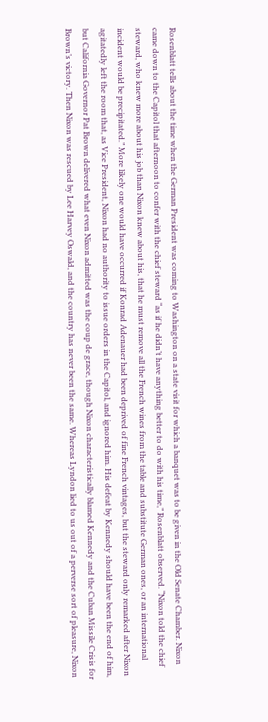Rosenblatt tells about the time when the German President was coming to Washington on a state visit for which a banquet was to be given in the Old Senate Chamber. Nixon came down to the Capitol that afternoon to confer with the chief steward “as if he didn’t have anything better to do with his time,” Rosenblatt observed. “Nixon told the chief steward, who knew more about his job than Nixon knew about his, that he must remove all the French wines from the table and substitute German ones, or an international incident would be precipitated.” More likely one would have occurred if Konrad Adenauer had been deprived of fine French vintages, but the steward only remarked after Nixon agitatedly left the room that, as Vice President, Nixon had no authority to issue orders in the Capitol, and ignored him. His defeat by Kennedy should have been the end of him, but California Governor Pat Brown delivered what even Nixon admitted was the coup de grace, though Nixon characteristically blamed Kennedy and the Cuban Missile Crisis for Brown’s victory. Then Nixon was rescued by Lee Harvey Oswald, and the country has never been the same. Whereas Lyndon lied to us out of a perverse sort of pleasure, Nixon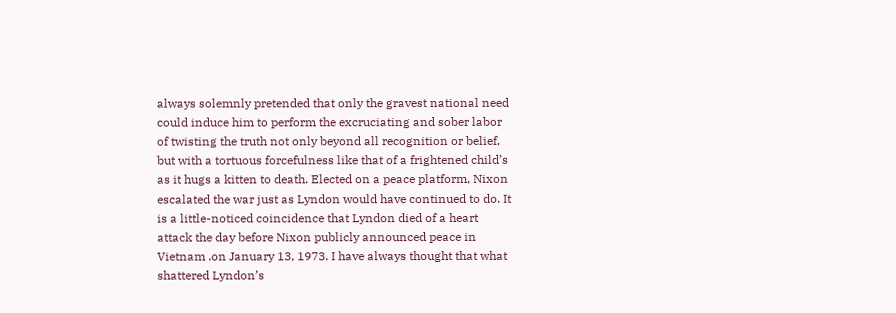always solemnly pretended that only the gravest national need could induce him to perform the excruciating and sober labor of twisting the truth not only beyond all recognition or belief, but with a tortuous forcefulness like that of a frightened child’s as it hugs a kitten to death. Elected on a peace platform, Nixon escalated the war just as Lyndon would have continued to do. It is a little-noticed coincidence that Lyndon died of a heart attack the day before Nixon publicly announced peace in Vietnam .on January 13, 1973. I have always thought that what shattered Lyndon’s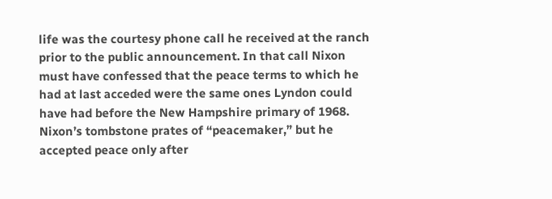life was the courtesy phone call he received at the ranch prior to the public announcement. In that call Nixon must have confessed that the peace terms to which he had at last acceded were the same ones Lyndon could have had before the New Hampshire primary of 1968. Nixon’s tombstone prates of “peacemaker,” but he accepted peace only after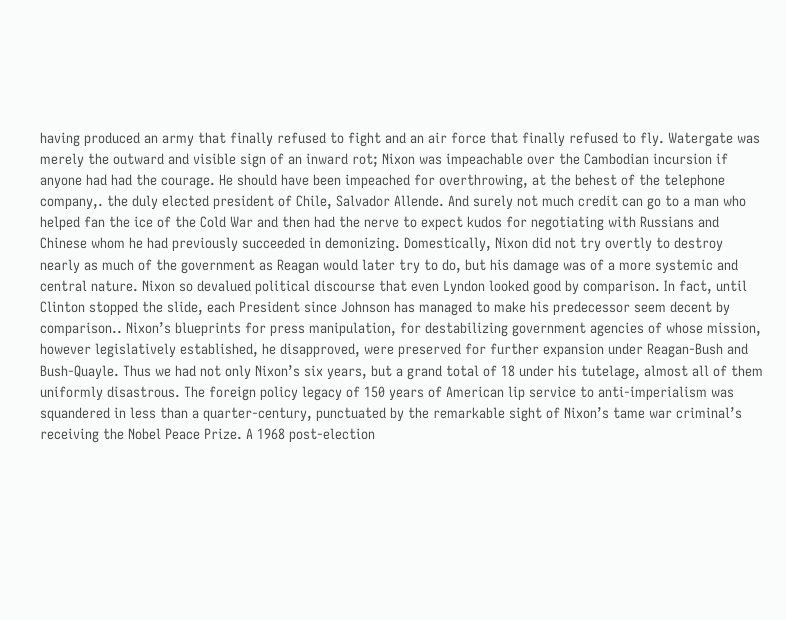having produced an army that finally refused to fight and an air force that finally refused to fly. Watergate was merely the outward and visible sign of an inward rot; Nixon was impeachable over the Cambodian incursion if anyone had had the courage. He should have been impeached for overthrowing, at the behest of the telephone company,. the duly elected president of Chile, Salvador Allende. And surely not much credit can go to a man who helped fan the ice of the Cold War and then had the nerve to expect kudos for negotiating with Russians and Chinese whom he had previously succeeded in demonizing. Domestically, Nixon did not try overtly to destroy nearly as much of the government as Reagan would later try to do, but his damage was of a more systemic and central nature. Nixon so devalued political discourse that even Lyndon looked good by comparison. In fact, until Clinton stopped the slide, each President since Johnson has managed to make his predecessor seem decent by comparison.. Nixon’s blueprints for press manipulation, for destabilizing government agencies of whose mission, however legislatively established, he disapproved, were preserved for further expansion under Reagan-Bush and Bush-Quayle. Thus we had not only Nixon’s six years, but a grand total of 18 under his tutelage, almost all of them uniformly disastrous. The foreign policy legacy of 150 years of American lip service to anti-imperialism was squandered in less than a quarter-century, punctuated by the remarkable sight of Nixon’s tame war criminal’s receiving the Nobel Peace Prize. A 1968 post-election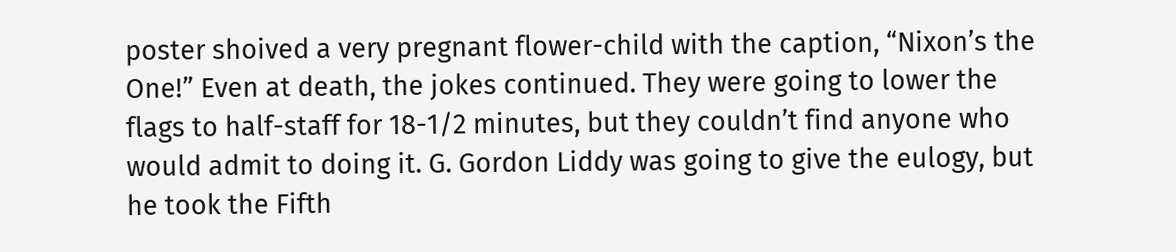poster shoived a very pregnant flower-child with the caption, “Nixon’s the One!” Even at death, the jokes continued. They were going to lower the flags to half-staff for 18-1/2 minutes, but they couldn’t find anyone who would admit to doing it. G. Gordon Liddy was going to give the eulogy, but he took the Fifth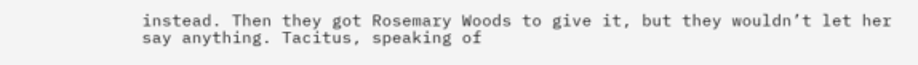instead. Then they got Rosemary Woods to give it, but they wouldn’t let her say anything. Tacitus, speaking of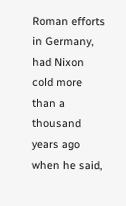Roman efforts in Germany, had Nixon cold more than a thousand years ago when he said,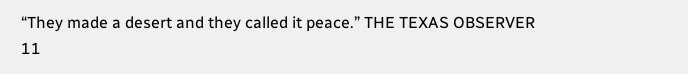“They made a desert and they called it peace.” THE TEXAS OBSERVER 11